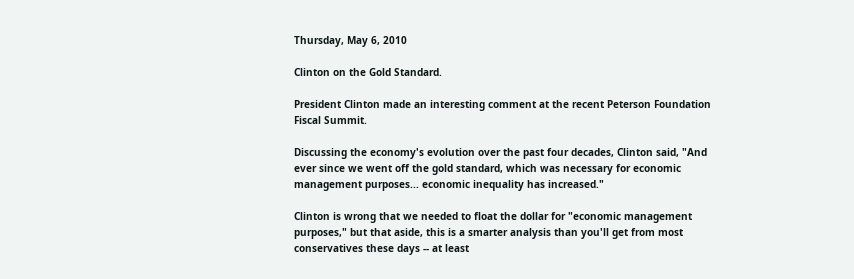Thursday, May 6, 2010

Clinton on the Gold Standard.

President Clinton made an interesting comment at the recent Peterson Foundation Fiscal Summit.

Discussing the economy's evolution over the past four decades, Clinton said, "And ever since we went off the gold standard, which was necessary for economic management purposes... economic inequality has increased."

Clinton is wrong that we needed to float the dollar for "economic management purposes," but that aside, this is a smarter analysis than you'll get from most conservatives these days -- at least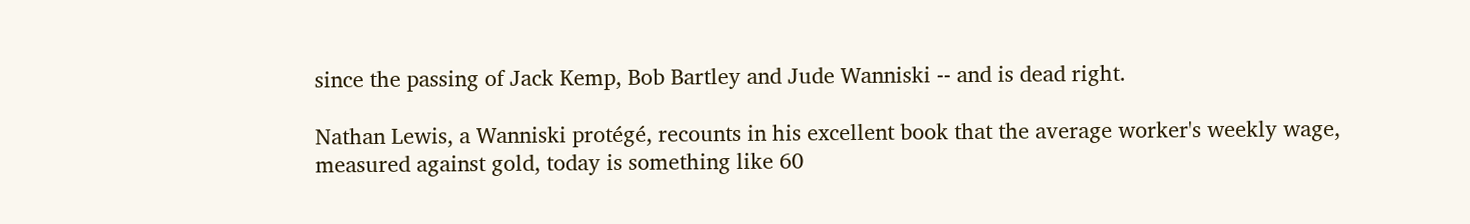since the passing of Jack Kemp, Bob Bartley and Jude Wanniski -- and is dead right.

Nathan Lewis, a Wanniski protégé, recounts in his excellent book that the average worker's weekly wage, measured against gold, today is something like 60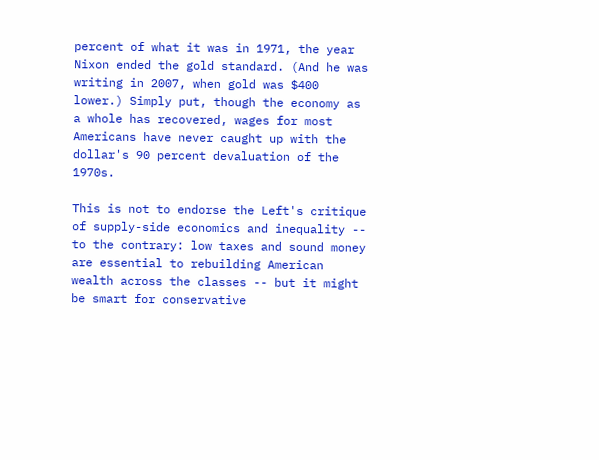percent of what it was in 1971, the year Nixon ended the gold standard. (And he was writing in 2007, when gold was $400 lower.) Simply put, though the economy as a whole has recovered, wages for most Americans have never caught up with the dollar's 90 percent devaluation of the 1970s.

This is not to endorse the Left's critique of supply-side economics and inequality -- to the contrary: low taxes and sound money are essential to rebuilding American wealth across the classes -- but it might be smart for conservative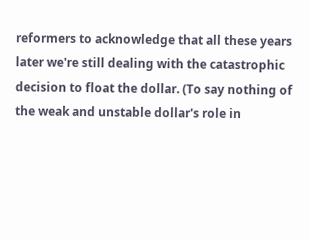reformers to acknowledge that all these years later we're still dealing with the catastrophic decision to float the dollar. (To say nothing of the weak and unstable dollar's role in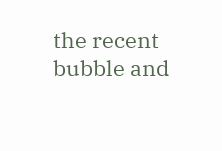the recent bubble and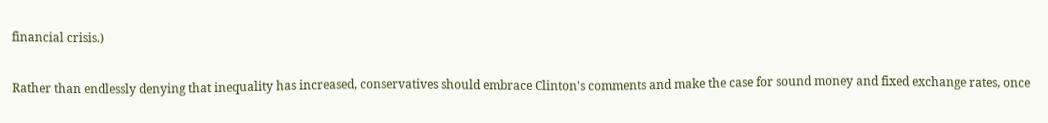financial crisis.)

Rather than endlessly denying that inequality has increased, conservatives should embrace Clinton's comments and make the case for sound money and fixed exchange rates, once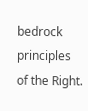bedrock principles of the Right.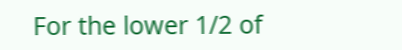For the lower 1/2 of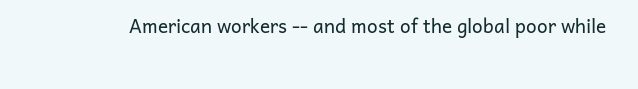American workers -- and most of the global poor while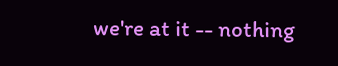we're at it -- nothing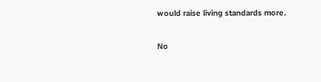would raise living standards more.

No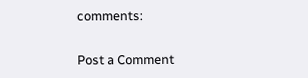comments:

Post a Comment